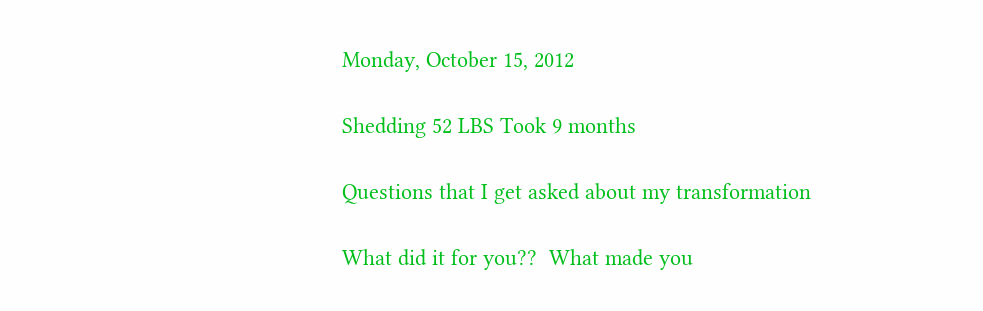Monday, October 15, 2012

Shedding 52 LBS Took 9 months

Questions that I get asked about my transformation

What did it for you??  What made you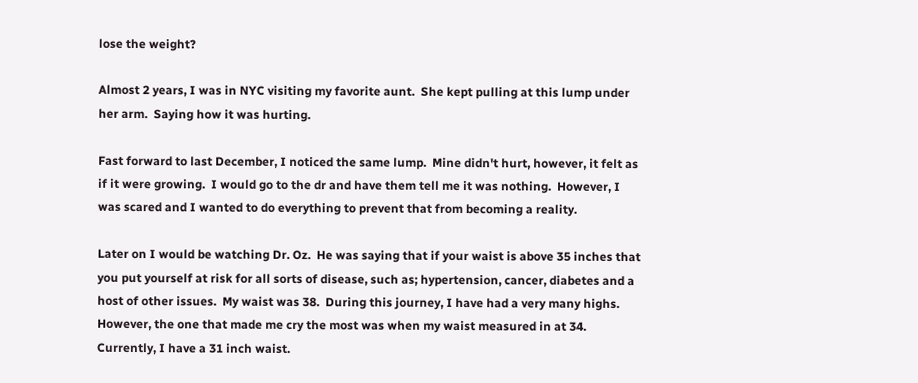lose the weight?

Almost 2 years, I was in NYC visiting my favorite aunt.  She kept pulling at this lump under her arm.  Saying how it was hurting.

Fast forward to last December, I noticed the same lump.  Mine didn't hurt, however, it felt as if it were growing.  I would go to the dr and have them tell me it was nothing.  However, I was scared and I wanted to do everything to prevent that from becoming a reality.

Later on I would be watching Dr. Oz.  He was saying that if your waist is above 35 inches that you put yourself at risk for all sorts of disease, such as; hypertension, cancer, diabetes and a host of other issues.  My waist was 38.  During this journey, I have had a very many highs.  However, the one that made me cry the most was when my waist measured in at 34.  Currently, I have a 31 inch waist.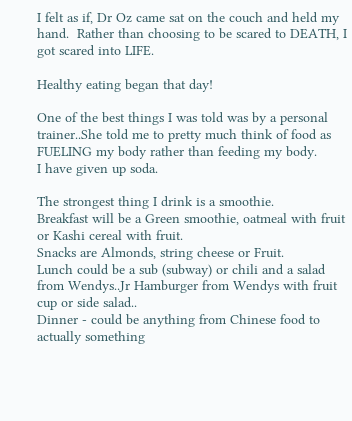I felt as if, Dr Oz came sat on the couch and held my hand.  Rather than choosing to be scared to DEATH, I got scared into LIFE.

Healthy eating began that day!

One of the best things I was told was by a personal trainer..She told me to pretty much think of food as FUELING my body rather than feeding my body.
I have given up soda.

The strongest thing I drink is a smoothie.
Breakfast will be a Green smoothie, oatmeal with fruit or Kashi cereal with fruit.
Snacks are Almonds, string cheese or Fruit.
Lunch could be a sub (subway) or chili and a salad from Wendys..Jr Hamburger from Wendys with fruit cup or side salad..
Dinner - could be anything from Chinese food to actually something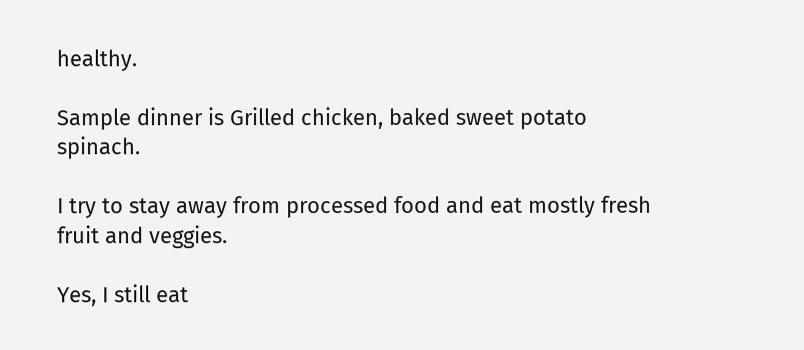healthy.

Sample dinner is Grilled chicken, baked sweet potato spinach.

I try to stay away from processed food and eat mostly fresh fruit and veggies.

Yes, I still eat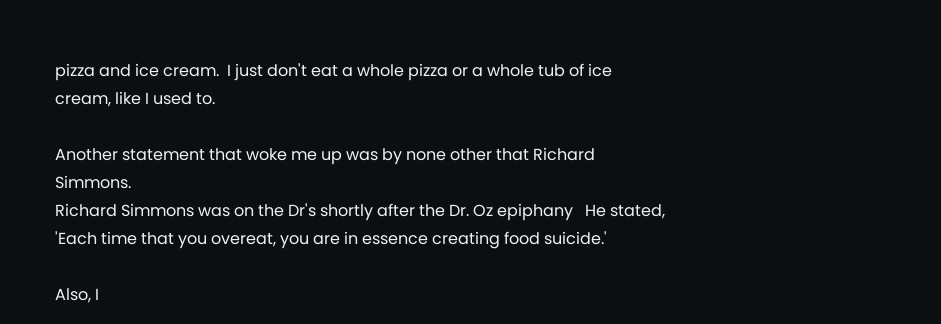pizza and ice cream.  I just don't eat a whole pizza or a whole tub of ice cream, like I used to.

Another statement that woke me up was by none other that Richard Simmons.
Richard Simmons was on the Dr's shortly after the Dr. Oz epiphany   He stated, 'Each time that you overeat, you are in essence creating food suicide.'

Also, I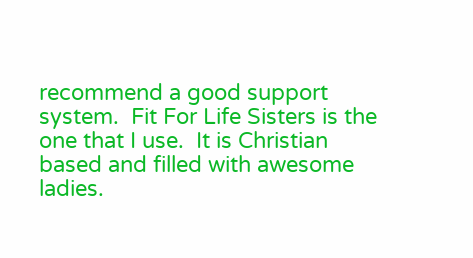recommend a good support system.  Fit For Life Sisters is the one that I use.  It is Christian based and filled with awesome ladies.